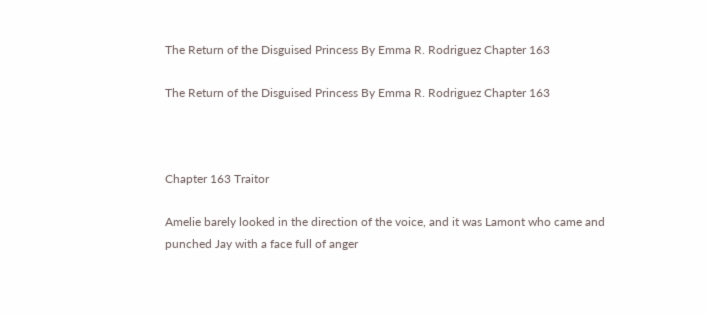The Return of the Disguised Princess By Emma R. Rodriguez Chapter 163

The Return of the Disguised Princess By Emma R. Rodriguez Chapter 163



Chapter 163 Traitor

Amelie barely looked in the direction of the voice, and it was Lamont who came and punched Jay with a face full of anger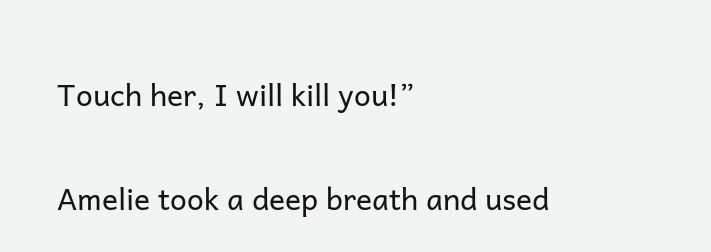Touch her, I will kill you!”

Amelie took a deep breath and used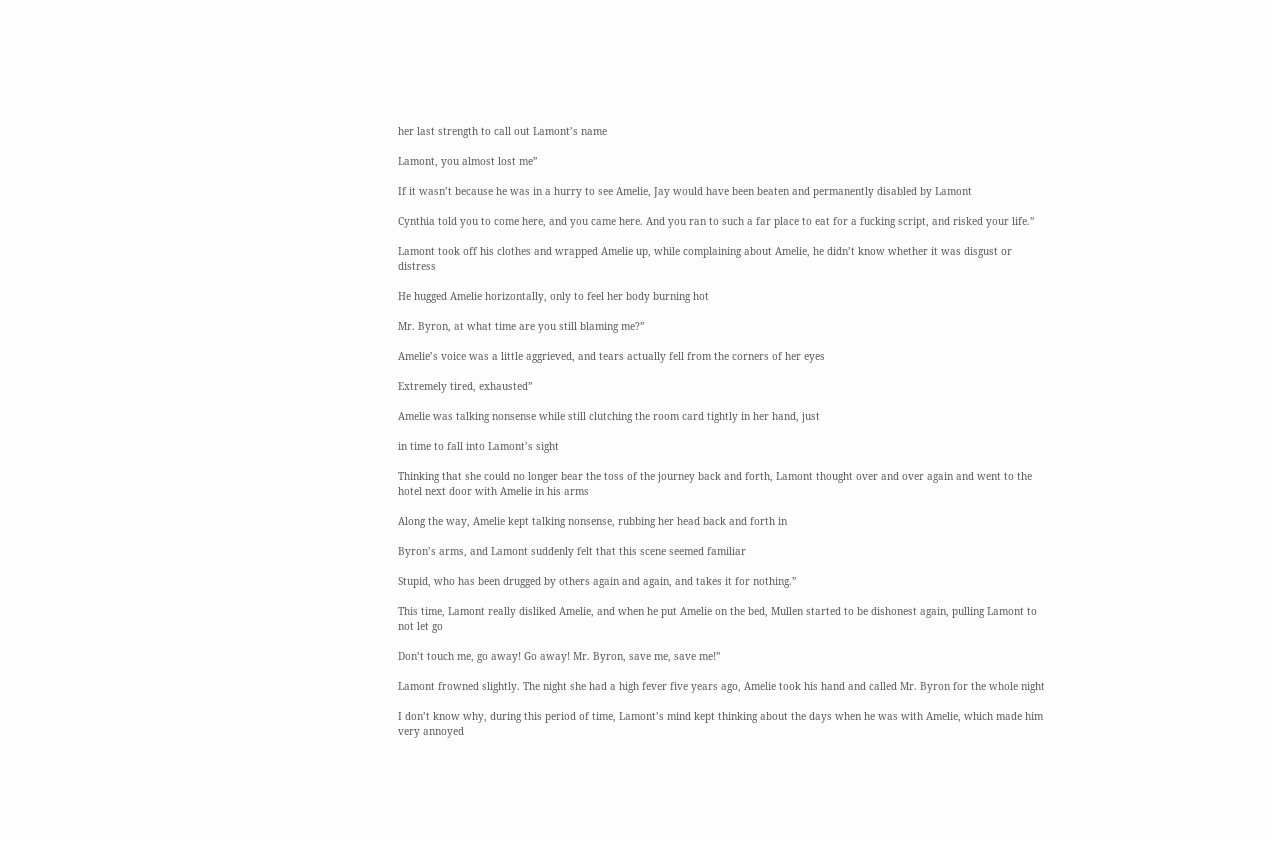her last strength to call out Lamont’s name

Lamont, you almost lost me”

If it wasn’t because he was in a hurry to see Amelie, Jay would have been beaten and permanently disabled by Lamont

Cynthia told you to come here, and you came here. And you ran to such a far place to eat for a fucking script, and risked your life.”

Lamont took off his clothes and wrapped Amelie up, while complaining about Amelie, he didn’t know whether it was disgust or distress

He hugged Amelie horizontally, only to feel her body burning hot

Mr. Byron, at what time are you still blaming me?”

Amelie’s voice was a little aggrieved, and tears actually fell from the corners of her eyes

Extremely tired, exhausted”

Amelie was talking nonsense while still clutching the room card tightly in her hand, just

in time to fall into Lamont’s sight

Thinking that she could no longer bear the toss of the journey back and forth, Lamont thought over and over again and went to the hotel next door with Amelie in his arms

Along the way, Amelie kept talking nonsense, rubbing her head back and forth in

Byron’s arms, and Lamont suddenly felt that this scene seemed familiar

Stupid, who has been drugged by others again and again, and takes it for nothing.”

This time, Lamont really disliked Amelie, and when he put Amelie on the bed, Mullen started to be dishonest again, pulling Lamont to not let go

Don’t touch me, go away! Go away! Mr. Byron, save me, save me!”

Lamont frowned slightly. The night she had a high fever five years ago, Amelie took his hand and called Mr. Byron for the whole night

I don’t know why, during this period of time, Lamont’s mind kept thinking about the days when he was with Amelie, which made him very annoyed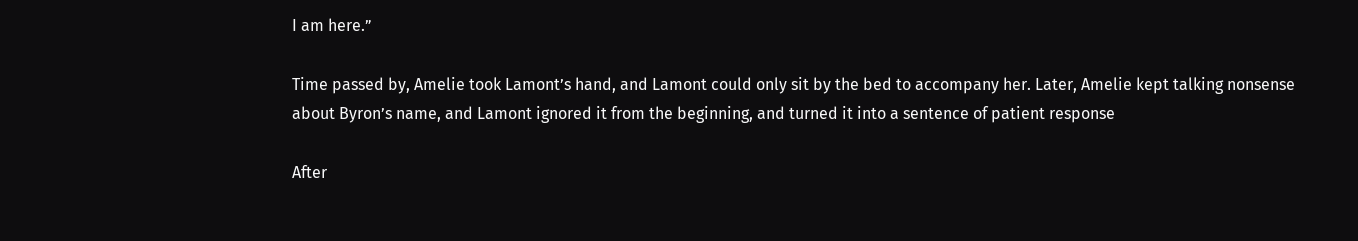I am here.”

Time passed by, Amelie took Lamont’s hand, and Lamont could only sit by the bed to accompany her. Later, Amelie kept talking nonsense about Byron’s name, and Lamont ignored it from the beginning, and turned it into a sentence of patient response

After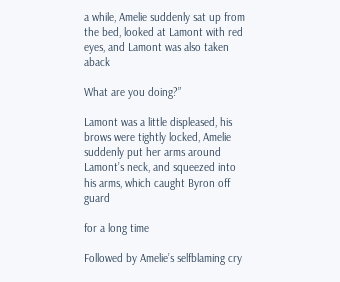a while, Amelie suddenly sat up from the bed, looked at Lamont with red eyes, and Lamont was also taken aback

What are you doing?”

Lamont was a little displeased, his brows were tightly locked, Amelie suddenly put her arms around Lamont’s neck, and squeezed into his arms, which caught Byron off guard

for a long time

Followed by Amelie’s selfblaming cry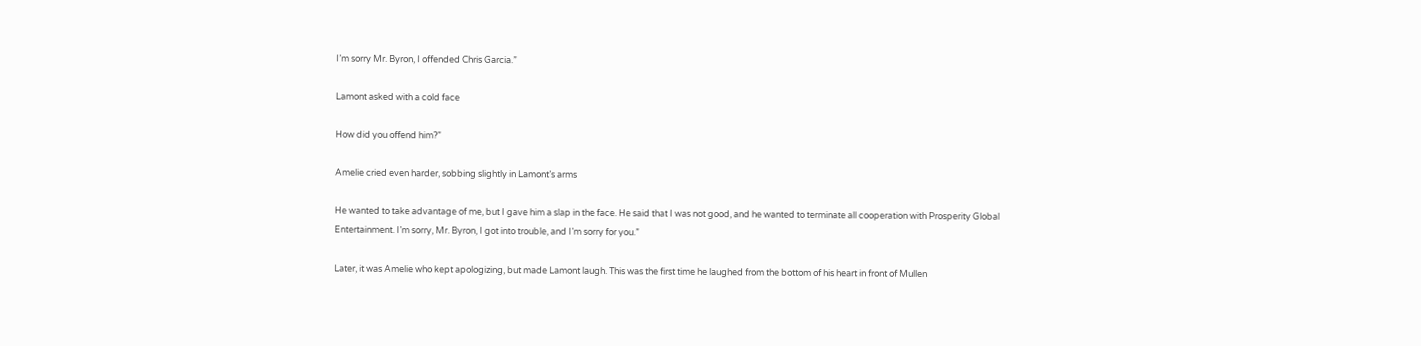I’m sorry Mr. Byron, I offended Chris Garcia.”

Lamont asked with a cold face

How did you offend him?”

Amelie cried even harder, sobbing slightly in Lamont’s arms

He wanted to take advantage of me, but I gave him a slap in the face. He said that I was not good, and he wanted to terminate all cooperation with Prosperity Global Entertainment. I’m sorry, Mr. Byron, I got into trouble, and I’m sorry for you.”

Later, it was Amelie who kept apologizing, but made Lamont laugh. This was the first time he laughed from the bottom of his heart in front of Mullen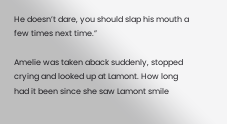He doesn’t dare, you should slap his mouth a few times next time.”

Amelie was taken aback suddenly, stopped crying and looked up at Lamont. How long had it been since she saw Lamont smile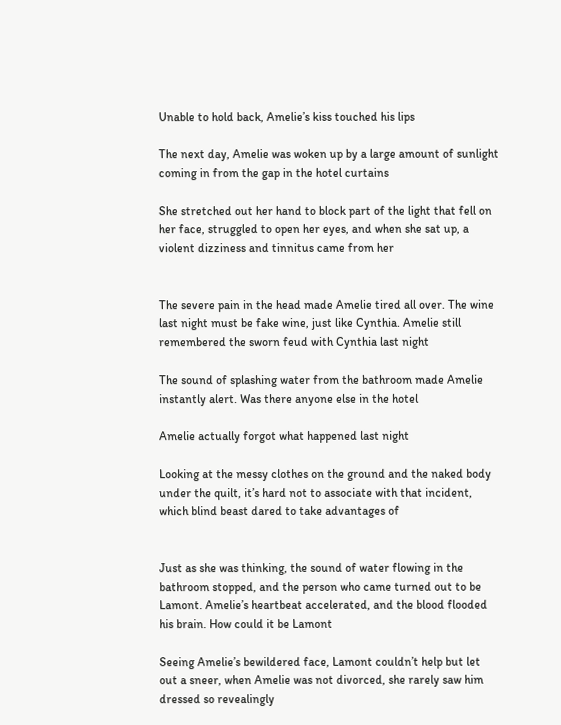Unable to hold back, Amelie’s kiss touched his lips

The next day, Amelie was woken up by a large amount of sunlight coming in from the gap in the hotel curtains

She stretched out her hand to block part of the light that fell on her face, struggled to open her eyes, and when she sat up, a violent dizziness and tinnitus came from her


The severe pain in the head made Amelie tired all over. The wine last night must be fake wine, just like Cynthia. Amelie still remembered the sworn feud with Cynthia last night

The sound of splashing water from the bathroom made Amelie instantly alert. Was there anyone else in the hotel

Amelie actually forgot what happened last night

Looking at the messy clothes on the ground and the naked body under the quilt, it’s hard not to associate with that incident, which blind beast dared to take advantages of


Just as she was thinking, the sound of water flowing in the bathroom stopped, and the person who came turned out to be Lamont. Amelie’s heartbeat accelerated, and the blood flooded his brain. How could it be Lamont

Seeing Amelie’s bewildered face, Lamont couldn’t help but let out a sneer, when Amelie was not divorced, she rarely saw him dressed so revealingly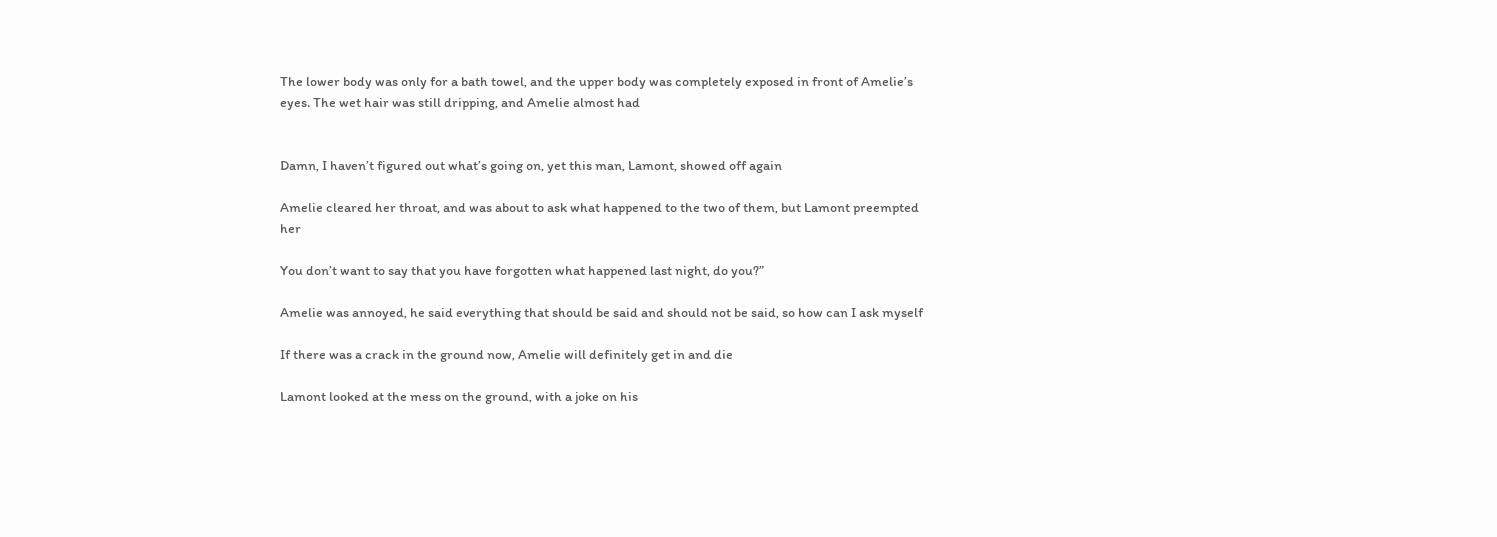The lower body was only for a bath towel, and the upper body was completely exposed in front of Amelie’s eyes. The wet hair was still dripping, and Amelie almost had


Damn, I haven’t figured out what’s going on, yet this man, Lamont, showed off again

Amelie cleared her throat, and was about to ask what happened to the two of them, but Lamont preempted her

You don’t want to say that you have forgotten what happened last night, do you?”

Amelie was annoyed, he said everything that should be said and should not be said, so how can I ask myself

If there was a crack in the ground now, Amelie will definitely get in and die

Lamont looked at the mess on the ground, with a joke on his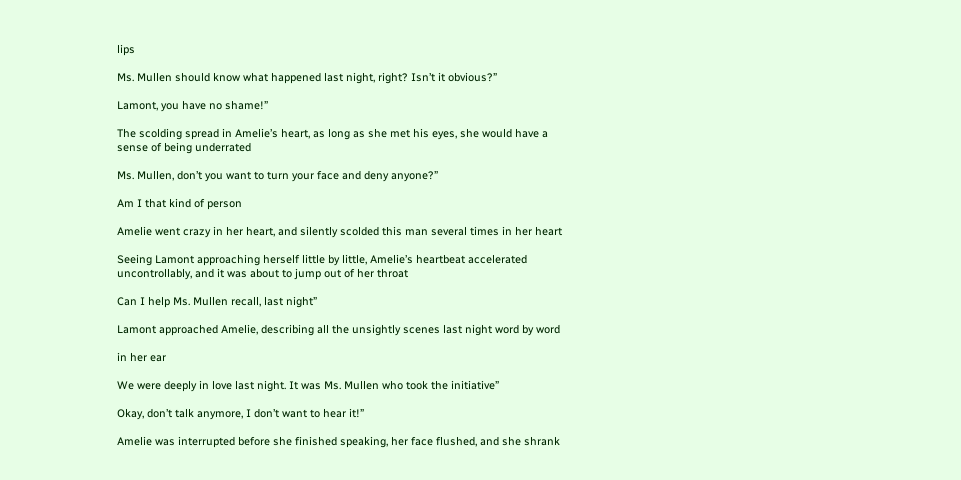lips

Ms. Mullen should know what happened last night, right? Isn’t it obvious?”

Lamont, you have no shame!”

The scolding spread in Amelie’s heart, as long as she met his eyes, she would have a sense of being underrated

Ms. Mullen, don’t you want to turn your face and deny anyone?”

Am I that kind of person

Amelie went crazy in her heart, and silently scolded this man several times in her heart

Seeing Lamont approaching herself little by little, Amelie’s heartbeat accelerated uncontrollably, and it was about to jump out of her throat

Can I help Ms. Mullen recall, last night”

Lamont approached Amelie, describing all the unsightly scenes last night word by word

in her ear

We were deeply in love last night. It was Ms. Mullen who took the initiative”

Okay, don’t talk anymore, I don’t want to hear it!”

Amelie was interrupted before she finished speaking, her face flushed, and she shrank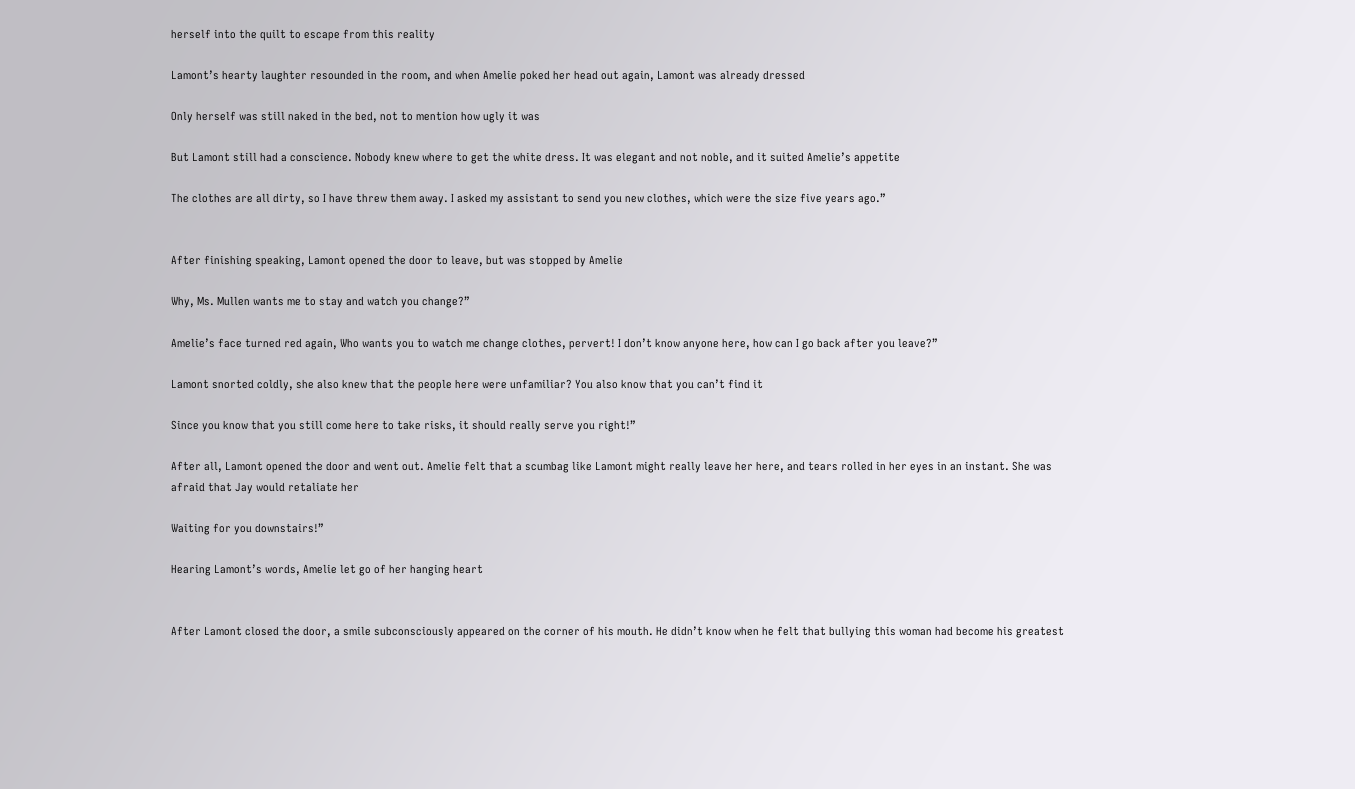herself into the quilt to escape from this reality

Lamont’s hearty laughter resounded in the room, and when Amelie poked her head out again, Lamont was already dressed

Only herself was still naked in the bed, not to mention how ugly it was

But Lamont still had a conscience. Nobody knew where to get the white dress. It was elegant and not noble, and it suited Amelie’s appetite

The clothes are all dirty, so I have threw them away. I asked my assistant to send you new clothes, which were the size five years ago.”


After finishing speaking, Lamont opened the door to leave, but was stopped by Amelie

Why, Ms. Mullen wants me to stay and watch you change?”

Amelie’s face turned red again, Who wants you to watch me change clothes, pervert! I don’t know anyone here, how can I go back after you leave?”

Lamont snorted coldly, she also knew that the people here were unfamiliar? You also know that you can’t find it

Since you know that you still come here to take risks, it should really serve you right!”

After all, Lamont opened the door and went out. Amelie felt that a scumbag like Lamont might really leave her here, and tears rolled in her eyes in an instant. She was afraid that Jay would retaliate her

Waiting for you downstairs!”

Hearing Lamont’s words, Amelie let go of her hanging heart


After Lamont closed the door, a smile subconsciously appeared on the corner of his mouth. He didn’t know when he felt that bullying this woman had become his greatest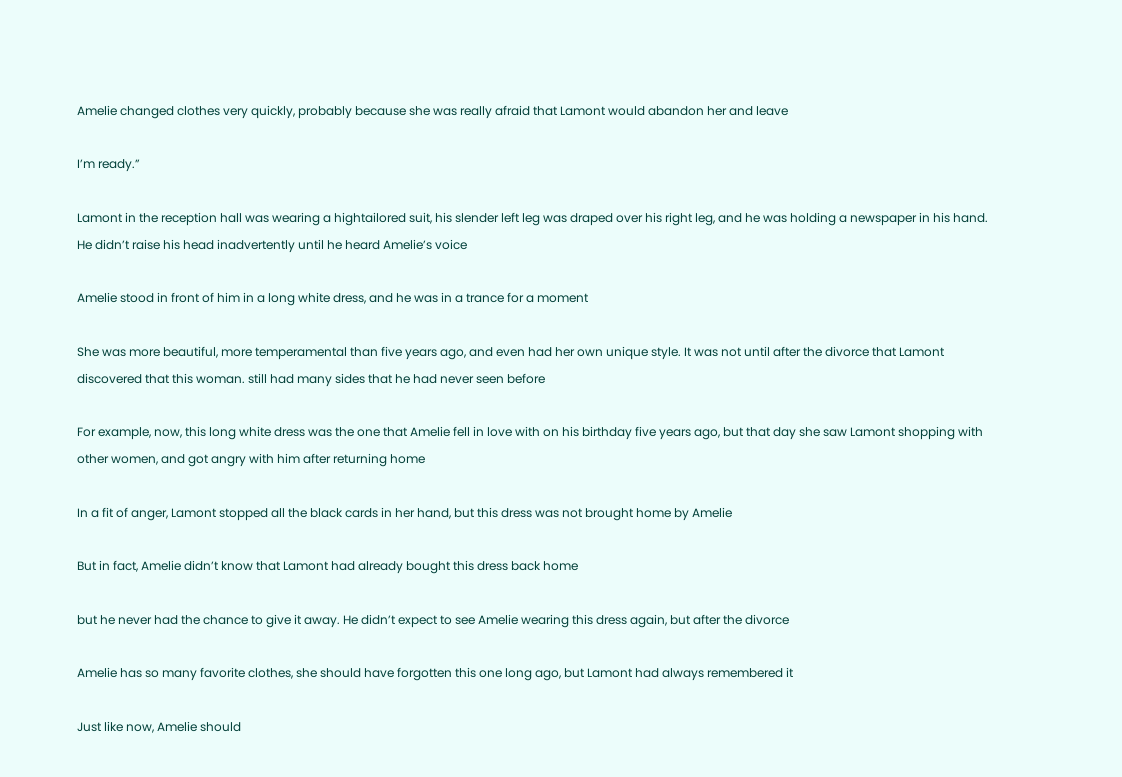Amelie changed clothes very quickly, probably because she was really afraid that Lamont would abandon her and leave

I’m ready.”

Lamont in the reception hall was wearing a hightailored suit, his slender left leg was draped over his right leg, and he was holding a newspaper in his hand. He didn’t raise his head inadvertently until he heard Amelie’s voice

Amelie stood in front of him in a long white dress, and he was in a trance for a moment

She was more beautiful, more temperamental than five years ago, and even had her own unique style. It was not until after the divorce that Lamont discovered that this woman. still had many sides that he had never seen before

For example, now, this long white dress was the one that Amelie fell in love with on his birthday five years ago, but that day she saw Lamont shopping with other women, and got angry with him after returning home

In a fit of anger, Lamont stopped all the black cards in her hand, but this dress was not brought home by Amelie

But in fact, Amelie didn’t know that Lamont had already bought this dress back home

but he never had the chance to give it away. He didn’t expect to see Amelie wearing this dress again, but after the divorce

Amelie has so many favorite clothes, she should have forgotten this one long ago, but Lamont had always remembered it

Just like now, Amelie should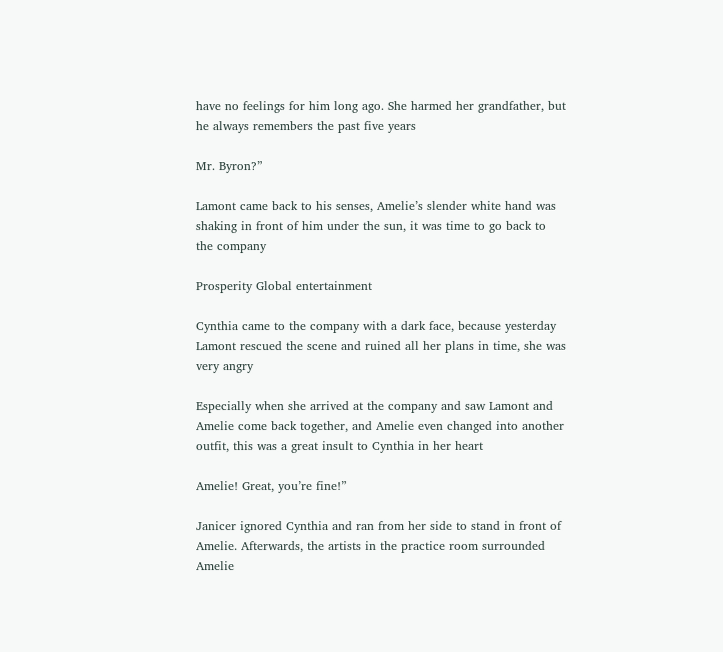have no feelings for him long ago. She harmed her grandfather, but he always remembers the past five years

Mr. Byron?”

Lamont came back to his senses, Amelie’s slender white hand was shaking in front of him under the sun, it was time to go back to the company

Prosperity Global entertainment

Cynthia came to the company with a dark face, because yesterday Lamont rescued the scene and ruined all her plans in time, she was very angry

Especially when she arrived at the company and saw Lamont and Amelie come back together, and Amelie even changed into another outfit, this was a great insult to Cynthia in her heart

Amelie! Great, you’re fine!”

Janicer ignored Cynthia and ran from her side to stand in front of Amelie. Afterwards, the artists in the practice room surrounded Amelie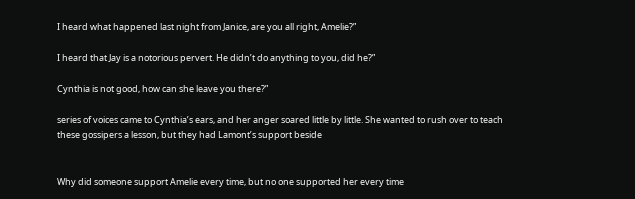I heard what happened last night from Janice, are you all right, Amelie?”

I heard that Jay is a notorious pervert. He didn’t do anything to you, did he?”

Cynthia is not good, how can she leave you there?”

series of voices came to Cynthia’s ears, and her anger soared little by little. She wanted to rush over to teach these gossipers a lesson, but they had Lamont’s support beside


Why did someone support Amelie every time, but no one supported her every time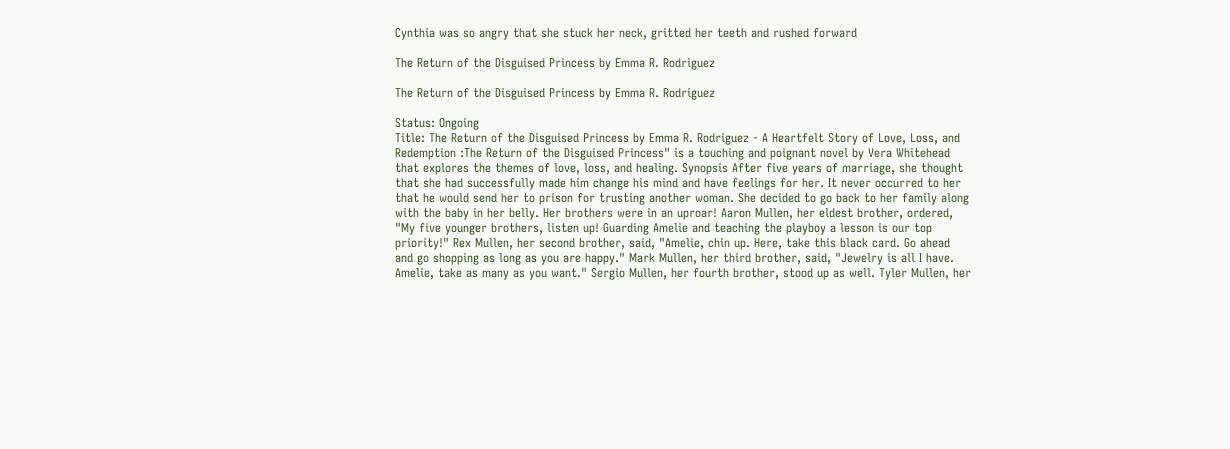Cynthia was so angry that she stuck her neck, gritted her teeth and rushed forward

The Return of the Disguised Princess by Emma R. Rodriguez

The Return of the Disguised Princess by Emma R. Rodriguez

Status: Ongoing
Title: The Return of the Disguised Princess by Emma R. Rodriguez - A Heartfelt Story of Love, Loss, and Redemption :The Return of the Disguised Princess" is a touching and poignant novel by Vera Whitehead that explores the themes of love, loss, and healing. Synopsis After five years of marriage, she thought that she had successfully made him change his mind and have feelings for her. It never occurred to her that he would send her to prison for trusting another woman. She decided to go back to her family along with the baby in her belly. Her brothers were in an uproar! Aaron Mullen, her eldest brother, ordered, "My five younger brothers, listen up! Guarding Amelie and teaching the playboy a lesson is our top priority!" Rex Mullen, her second brother, said, "Amelie, chin up. Here, take this black card. Go ahead and go shopping as long as you are happy." Mark Mullen, her third brother, said, "Jewelry is all I have. Amelie, take as many as you want." Sergio Mullen, her fourth brother, stood up as well. Tyler Mullen, her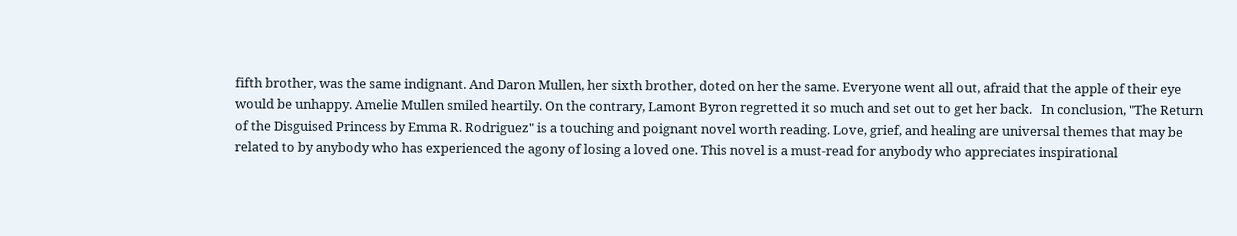fifth brother, was the same indignant. And Daron Mullen, her sixth brother, doted on her the same. Everyone went all out, afraid that the apple of their eye would be unhappy. Amelie Mullen smiled heartily. On the contrary, Lamont Byron regretted it so much and set out to get her back.   In conclusion, "The Return of the Disguised Princess by Emma R. Rodriguez" is a touching and poignant novel worth reading. Love, grief, and healing are universal themes that may be related to by anybody who has experienced the agony of losing a loved one. This novel is a must-read for anybody who appreciates inspirational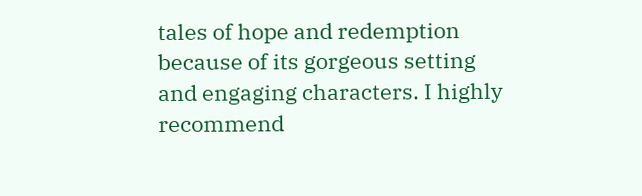tales of hope and redemption because of its gorgeous setting and engaging characters. I highly recommend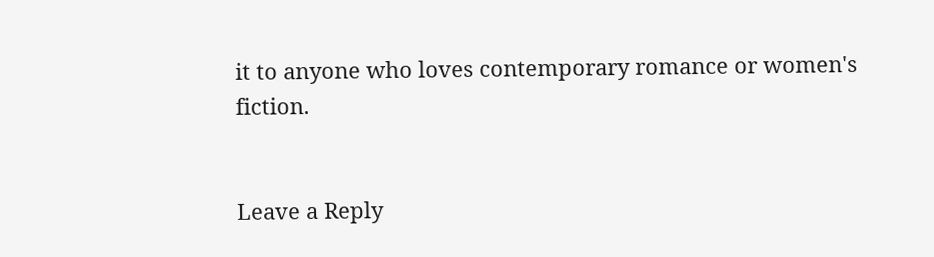it to anyone who loves contemporary romance or women's fiction.


Leave a Reply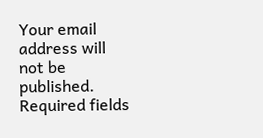Your email address will not be published. Required fields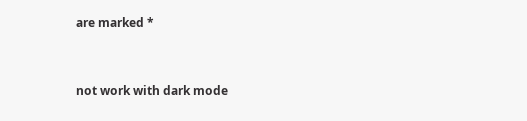are marked *


not work with dark mode